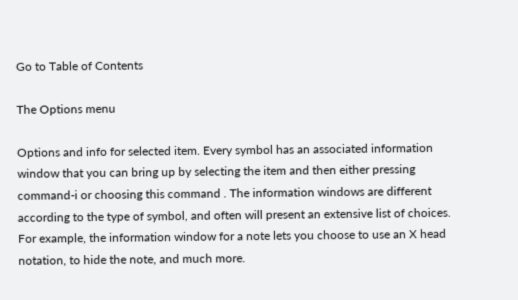Go to Table of Contents

The Options menu

Options and info for selected item. Every symbol has an associated information window that you can bring up by selecting the item and then either pressing command-i or choosing this command . The information windows are different according to the type of symbol, and often will present an extensive list of choices. For example, the information window for a note lets you choose to use an X head notation, to hide the note, and much more.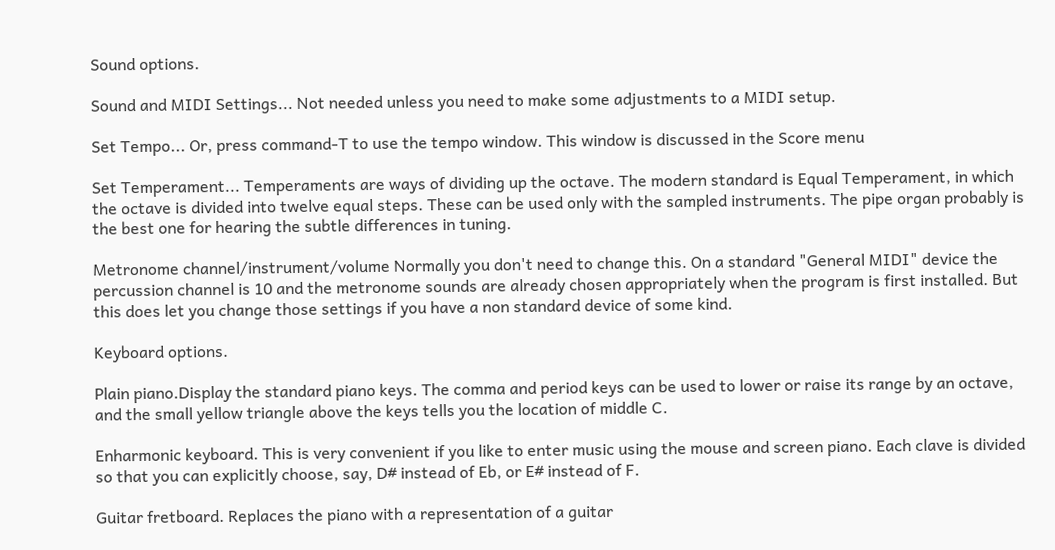Sound options.

Sound and MIDI Settings... Not needed unless you need to make some adjustments to a MIDI setup.

Set Tempo... Or, press command-T to use the tempo window. This window is discussed in the Score menu

Set Temperament... Temperaments are ways of dividing up the octave. The modern standard is Equal Temperament, in which the octave is divided into twelve equal steps. These can be used only with the sampled instruments. The pipe organ probably is the best one for hearing the subtle differences in tuning.

Metronome channel/instrument/volume Normally you don't need to change this. On a standard "General MIDI" device the percussion channel is 10 and the metronome sounds are already chosen appropriately when the program is first installed. But this does let you change those settings if you have a non standard device of some kind.

Keyboard options.

Plain piano.Display the standard piano keys. The comma and period keys can be used to lower or raise its range by an octave, and the small yellow triangle above the keys tells you the location of middle C.

Enharmonic keyboard. This is very convenient if you like to enter music using the mouse and screen piano. Each clave is divided so that you can explicitly choose, say, D# instead of Eb, or E# instead of F.

Guitar fretboard. Replaces the piano with a representation of a guitar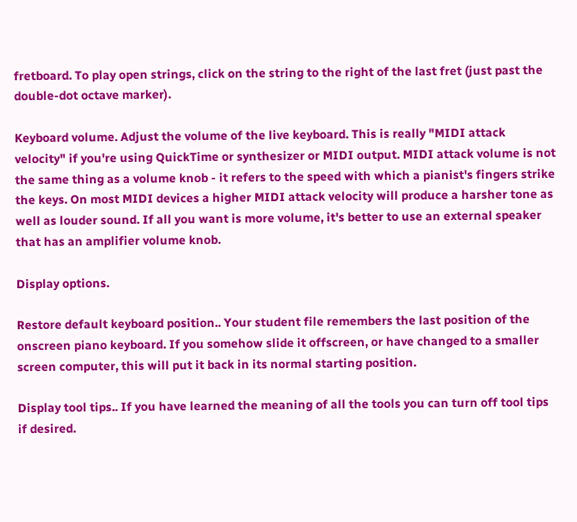fretboard. To play open strings, click on the string to the right of the last fret (just past the double-dot octave marker).

Keyboard volume. Adjust the volume of the live keyboard. This is really "MIDI attack velocity" if you're using QuickTime or synthesizer or MIDI output. MIDI attack volume is not the same thing as a volume knob - it refers to the speed with which a pianist's fingers strike the keys. On most MIDI devices a higher MIDI attack velocity will produce a harsher tone as well as louder sound. If all you want is more volume, it's better to use an external speaker that has an amplifier volume knob.

Display options.

Restore default keyboard position.. Your student file remembers the last position of the onscreen piano keyboard. If you somehow slide it offscreen, or have changed to a smaller screen computer, this will put it back in its normal starting position.

Display tool tips.. If you have learned the meaning of all the tools you can turn off tool tips if desired.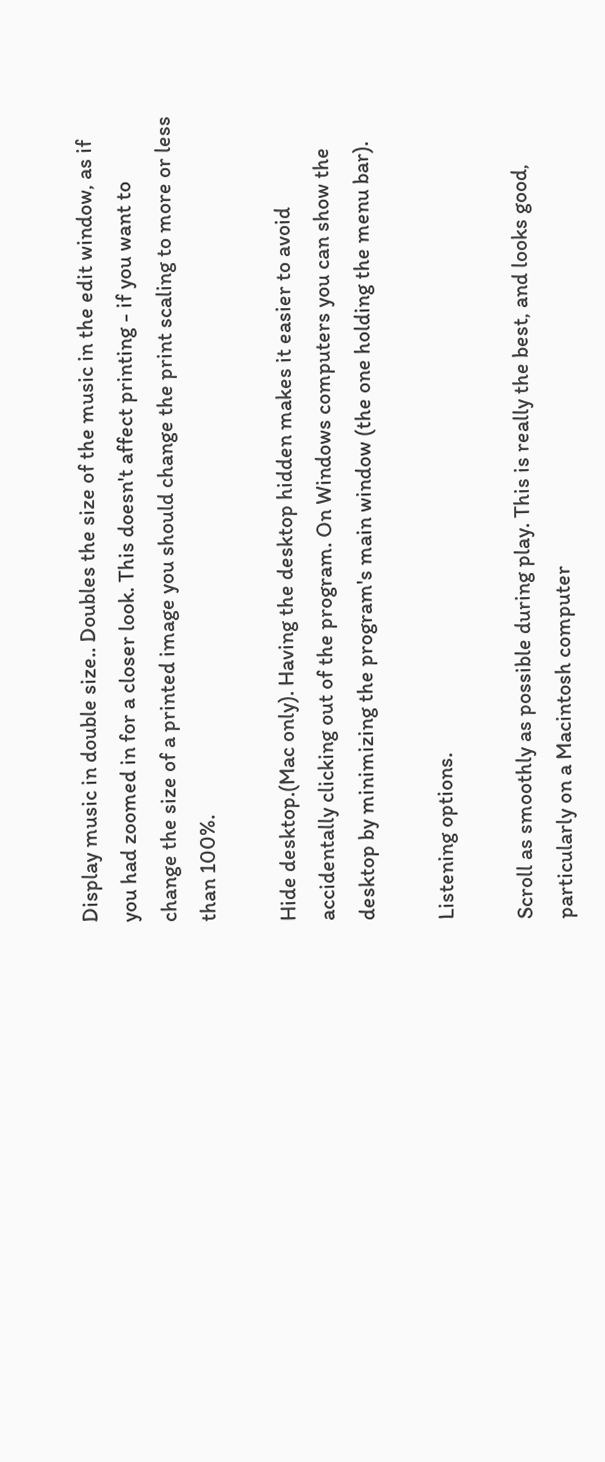Display music in double size.. Doubles the size of the music in the edit window, as if you had zoomed in for a closer look. This doesn't affect printing - if you want to change the size of a printed image you should change the print scaling to more or less than 100%.

Hide desktop.(Mac only). Having the desktop hidden makes it easier to avoid accidentally clicking out of the program. On Windows computers you can show the desktop by minimizing the program's main window (the one holding the menu bar).

Listening options.

Scroll as smoothly as possible during play. This is really the best, and looks good, particularly on a Macintosh computer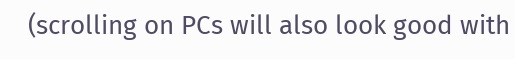(scrolling on PCs will also look good with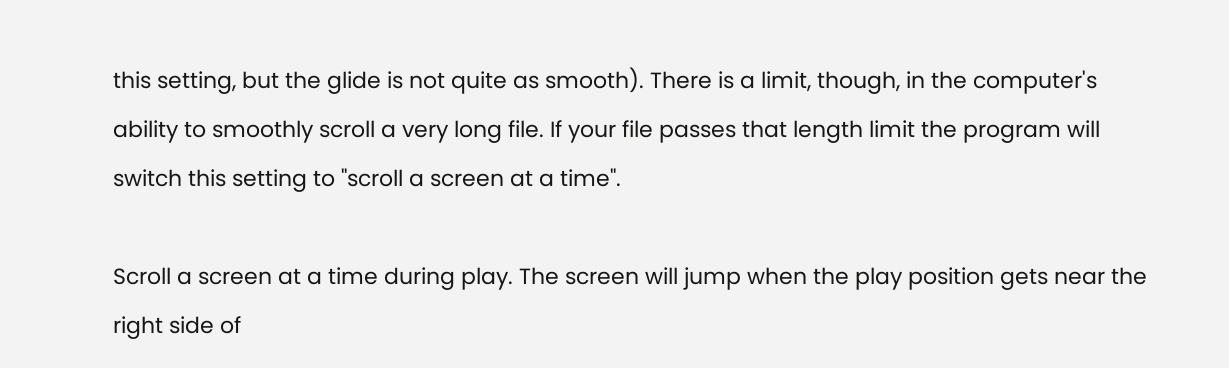this setting, but the glide is not quite as smooth). There is a limit, though, in the computer's ability to smoothly scroll a very long file. If your file passes that length limit the program will switch this setting to "scroll a screen at a time".

Scroll a screen at a time during play. The screen will jump when the play position gets near the right side of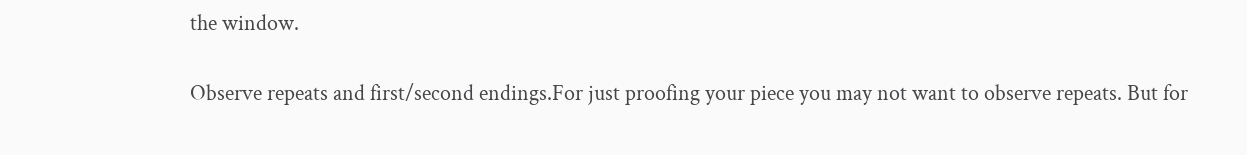the window.

Observe repeats and first/second endings.For just proofing your piece you may not want to observe repeats. But for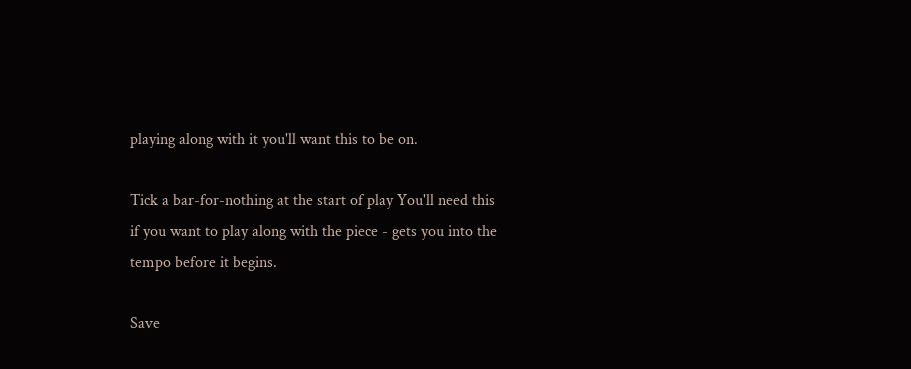playing along with it you'll want this to be on.

Tick a bar-for-nothing at the start of play You'll need this if you want to play along with the piece - gets you into the tempo before it begins.

Save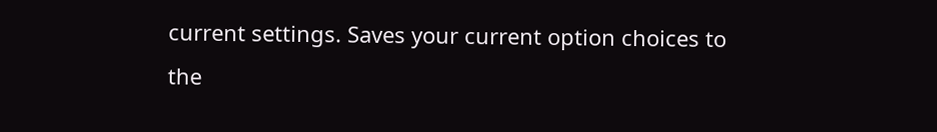current settings. Saves your current option choices to the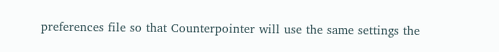preferences file so that Counterpointer will use the same settings the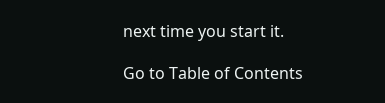next time you start it.

Go to Table of Contents